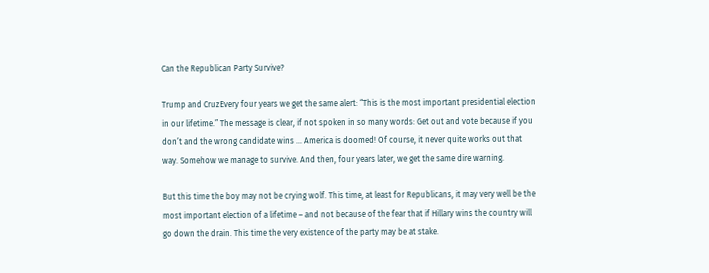Can the Republican Party Survive?

Trump and CruzEvery four years we get the same alert: “This is the most important presidential election in our lifetime.” The message is clear, if not spoken in so many words: Get out and vote because if you don’t and the wrong candidate wins … America is doomed! Of course, it never quite works out that way. Somehow we manage to survive. And then, four years later, we get the same dire warning.

But this time the boy may not be crying wolf. This time, at least for Republicans, it may very well be the most important election of a lifetime – and not because of the fear that if Hillary wins the country will go down the drain. This time the very existence of the party may be at stake.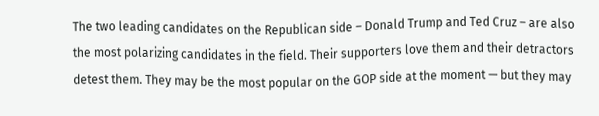The two leading candidates on the Republican side – Donald Trump and Ted Cruz – are also the most polarizing candidates in the field. Their supporters love them and their detractors detest them. They may be the most popular on the GOP side at the moment — but they may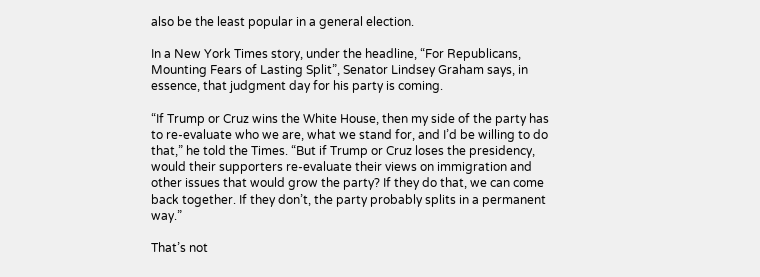also be the least popular in a general election.

In a New York Times story, under the headline, “For Republicans, Mounting Fears of Lasting Split”, Senator Lindsey Graham says, in essence, that judgment day for his party is coming.

“If Trump or Cruz wins the White House, then my side of the party has to re-evaluate who we are, what we stand for, and I’d be willing to do that,” he told the Times. “But if Trump or Cruz loses the presidency, would their supporters re-evaluate their views on immigration and other issues that would grow the party? If they do that, we can come back together. If they don’t, the party probably splits in a permanent way.”

That’s not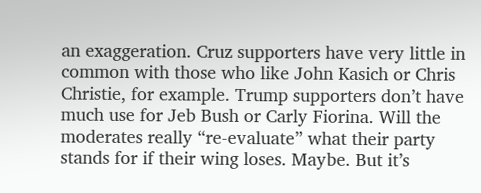an exaggeration. Cruz supporters have very little in common with those who like John Kasich or Chris Christie, for example. Trump supporters don’t have much use for Jeb Bush or Carly Fiorina. Will the moderates really “re-evaluate” what their party stands for if their wing loses. Maybe. But it’s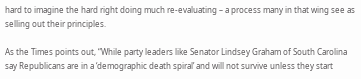hard to imagine the hard right doing much re-evaluating – a process many in that wing see as selling out their principles.

As the Times points out, “While party leaders like Senator Lindsey Graham of South Carolina say Republicans are in a ‘demographic death spiral’ and will not survive unless they start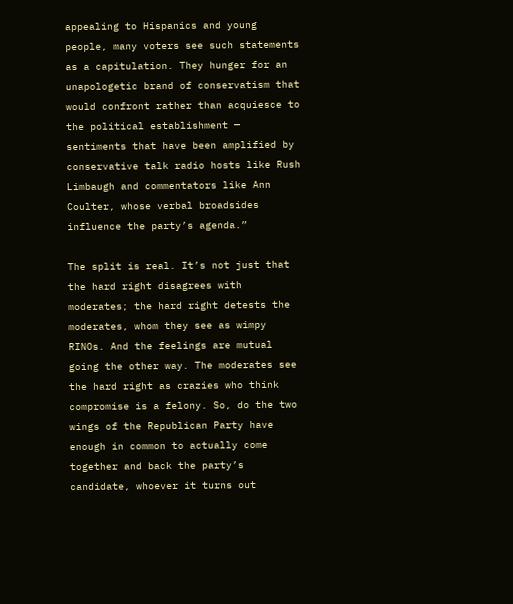appealing to Hispanics and young people, many voters see such statements as a capitulation. They hunger for an unapologetic brand of conservatism that would confront rather than acquiesce to the political establishment — sentiments that have been amplified by conservative talk radio hosts like Rush Limbaugh and commentators like Ann Coulter, whose verbal broadsides influence the party’s agenda.”

The split is real. It’s not just that the hard right disagrees with moderates; the hard right detests the moderates, whom they see as wimpy RINOs. And the feelings are mutual going the other way. The moderates see the hard right as crazies who think compromise is a felony. So, do the two wings of the Republican Party have enough in common to actually come together and back the party’s candidate, whoever it turns out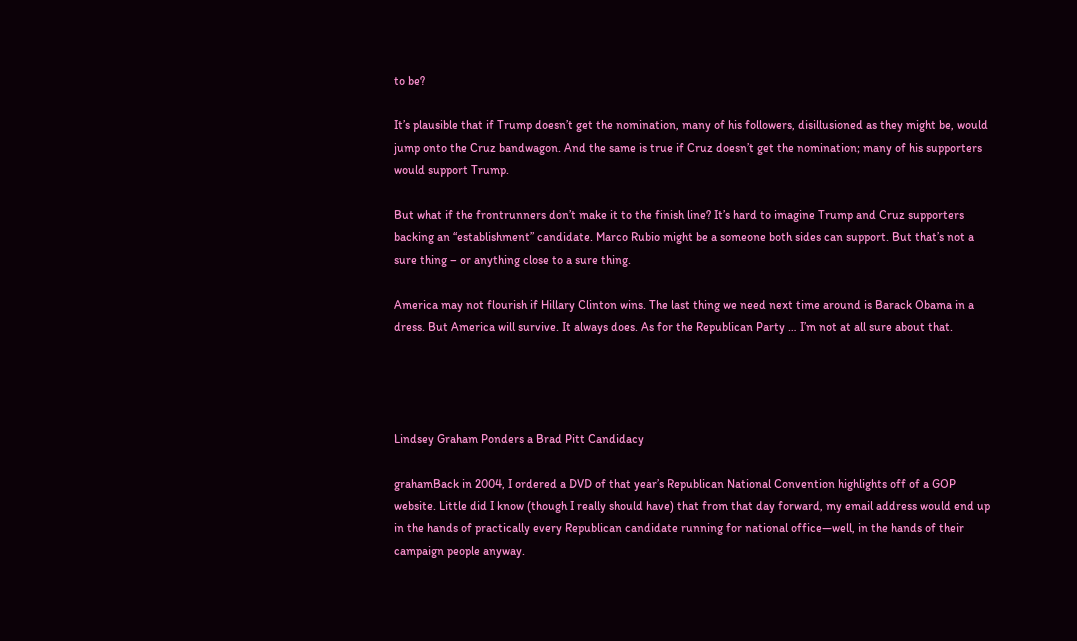to be?

It’s plausible that if Trump doesn’t get the nomination, many of his followers, disillusioned as they might be, would jump onto the Cruz bandwagon. And the same is true if Cruz doesn’t get the nomination; many of his supporters would support Trump.

But what if the frontrunners don’t make it to the finish line? It’s hard to imagine Trump and Cruz supporters backing an “establishment” candidate. Marco Rubio might be a someone both sides can support. But that’s not a sure thing – or anything close to a sure thing.

America may not flourish if Hillary Clinton wins. The last thing we need next time around is Barack Obama in a dress. But America will survive. It always does. As for the Republican Party … I’m not at all sure about that.




Lindsey Graham Ponders a Brad Pitt Candidacy

grahamBack in 2004, I ordered a DVD of that year’s Republican National Convention highlights off of a GOP website. Little did I know (though I really should have) that from that day forward, my email address would end up in the hands of practically every Republican candidate running for national office—well, in the hands of their campaign people anyway.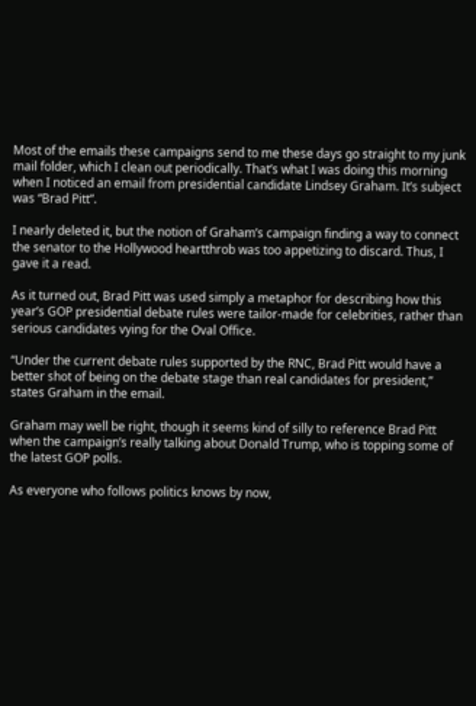Most of the emails these campaigns send to me these days go straight to my junk mail folder, which I clean out periodically. That’s what I was doing this morning when I noticed an email from presidential candidate Lindsey Graham. It’s subject was “Brad Pitt”.

I nearly deleted it, but the notion of Graham’s campaign finding a way to connect the senator to the Hollywood heartthrob was too appetizing to discard. Thus, I gave it a read.

As it turned out, Brad Pitt was used simply a metaphor for describing how this year’s GOP presidential debate rules were tailor-made for celebrities, rather than serious candidates vying for the Oval Office.

“Under the current debate rules supported by the RNC, Brad Pitt would have a better shot of being on the debate stage than real candidates for president,” states Graham in the email.

Graham may well be right, though it seems kind of silly to reference Brad Pitt when the campaign’s really talking about Donald Trump, who is topping some of the latest GOP polls.

As everyone who follows politics knows by now,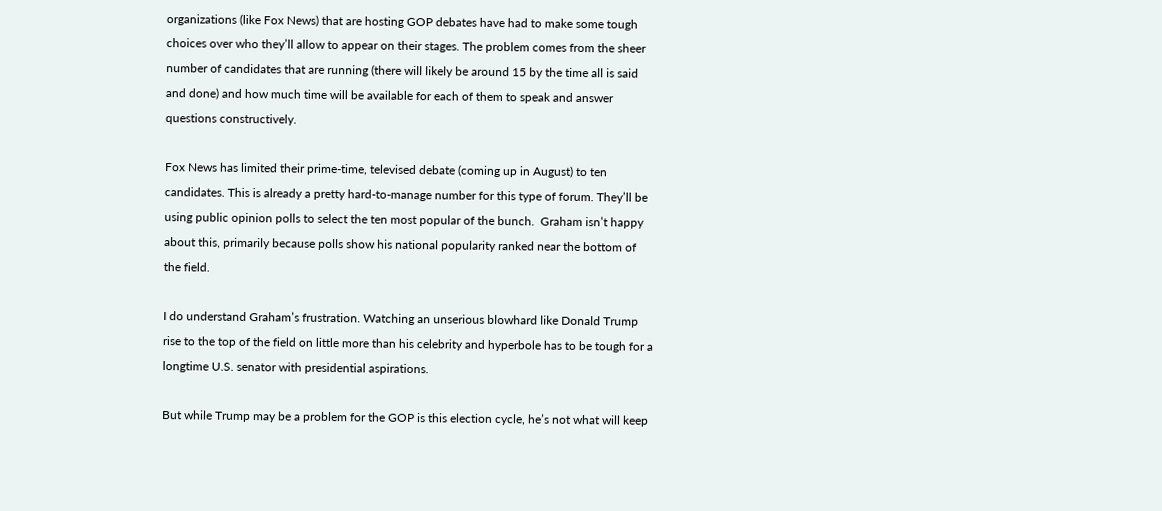organizations (like Fox News) that are hosting GOP debates have had to make some tough choices over who they’ll allow to appear on their stages. The problem comes from the sheer number of candidates that are running (there will likely be around 15 by the time all is said and done) and how much time will be available for each of them to speak and answer questions constructively.

Fox News has limited their prime-time, televised debate (coming up in August) to ten candidates. This is already a pretty hard-to-manage number for this type of forum. They’ll be using public opinion polls to select the ten most popular of the bunch.  Graham isn’t happy about this, primarily because polls show his national popularity ranked near the bottom of the field.

I do understand Graham’s frustration. Watching an unserious blowhard like Donald Trump rise to the top of the field on little more than his celebrity and hyperbole has to be tough for a longtime U.S. senator with presidential aspirations.

But while Trump may be a problem for the GOP is this election cycle, he’s not what will keep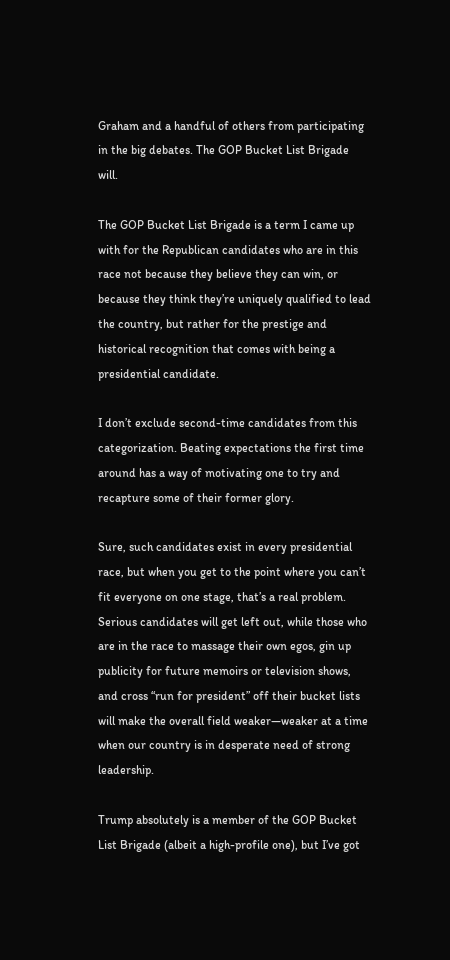Graham and a handful of others from participating in the big debates. The GOP Bucket List Brigade will.

The GOP Bucket List Brigade is a term I came up with for the Republican candidates who are in this race not because they believe they can win, or because they think they’re uniquely qualified to lead the country, but rather for the prestige and historical recognition that comes with being a presidential candidate.

I don’t exclude second-time candidates from this categorization. Beating expectations the first time around has a way of motivating one to try and recapture some of their former glory.

Sure, such candidates exist in every presidential race, but when you get to the point where you can’t fit everyone on one stage, that’s a real problem. Serious candidates will get left out, while those who are in the race to massage their own egos, gin up publicity for future memoirs or television shows, and cross “run for president” off their bucket lists will make the overall field weaker—weaker at a time when our country is in desperate need of strong leadership.

Trump absolutely is a member of the GOP Bucket List Brigade (albeit a high-profile one), but I’ve got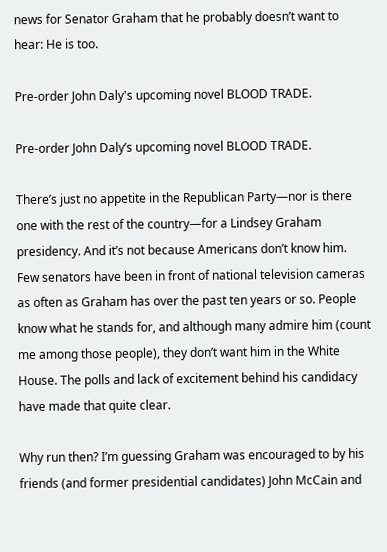news for Senator Graham that he probably doesn’t want to hear: He is too.

Pre-order John Daly's upcoming novel BLOOD TRADE.

Pre-order John Daly’s upcoming novel BLOOD TRADE.

There’s just no appetite in the Republican Party—nor is there one with the rest of the country—for a Lindsey Graham presidency. And it’s not because Americans don’t know him. Few senators have been in front of national television cameras as often as Graham has over the past ten years or so. People know what he stands for, and although many admire him (count me among those people), they don’t want him in the White House. The polls and lack of excitement behind his candidacy have made that quite clear.

Why run then? I’m guessing Graham was encouraged to by his friends (and former presidential candidates) John McCain and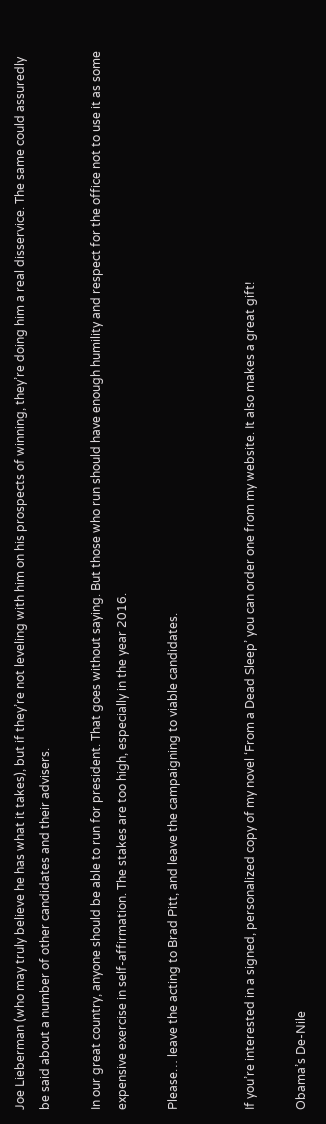Joe Lieberman (who may truly believe he has what it takes), but if they’re not leveling with him on his prospects of winning, they’re doing him a real disservice. The same could assuredly be said about a number of other candidates and their advisers.

In our great country, anyone should be able to run for president. That goes without saying. But those who run should have enough humility and respect for the office not to use it as some expensive exercise in self-affirmation. The stakes are too high, especially in the year 2016.

Please… leave the acting to Brad Pitt, and leave the campaigning to viable candidates.


If you’re interested in a signed, personalized copy of my novel ‘From a Dead Sleep’ you can order one from my website. It also makes a great gift!

Obama’s De-Nile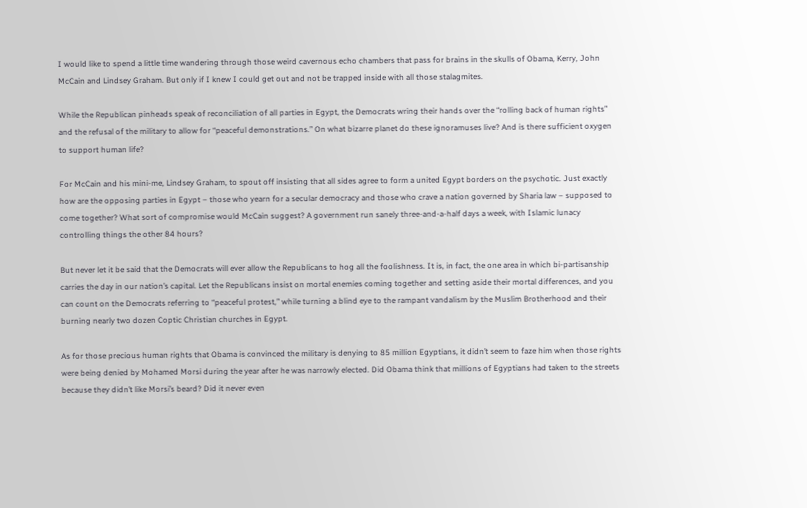I would like to spend a little time wandering through those weird cavernous echo chambers that pass for brains in the skulls of Obama, Kerry, John McCain and Lindsey Graham. But only if I knew I could get out and not be trapped inside with all those stalagmites.

While the Republican pinheads speak of reconciliation of all parties in Egypt, the Democrats wring their hands over the “rolling back of human rights” and the refusal of the military to allow for “peaceful demonstrations.” On what bizarre planet do these ignoramuses live? And is there sufficient oxygen to support human life?

For McCain and his mini-me, Lindsey Graham, to spout off insisting that all sides agree to form a united Egypt borders on the psychotic. Just exactly how are the opposing parties in Egypt – those who yearn for a secular democracy and those who crave a nation governed by Sharia law – supposed to come together? What sort of compromise would McCain suggest? A government run sanely three-and-a-half days a week, with Islamic lunacy controlling things the other 84 hours?

But never let it be said that the Democrats will ever allow the Republicans to hog all the foolishness. It is, in fact, the one area in which bi-partisanship carries the day in our nation’s capital. Let the Republicans insist on mortal enemies coming together and setting aside their mortal differences, and you can count on the Democrats referring to “peaceful protest,” while turning a blind eye to the rampant vandalism by the Muslim Brotherhood and their burning nearly two dozen Coptic Christian churches in Egypt.

As for those precious human rights that Obama is convinced the military is denying to 85 million Egyptians, it didn’t seem to faze him when those rights were being denied by Mohamed Morsi during the year after he was narrowly elected. Did Obama think that millions of Egyptians had taken to the streets because they didn’t like Morsi’s beard? Did it never even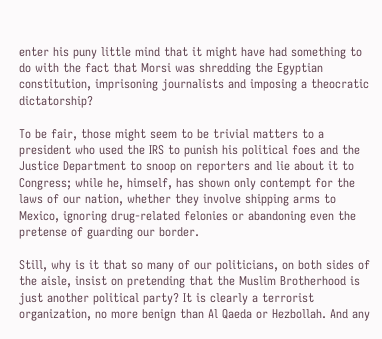enter his puny little mind that it might have had something to do with the fact that Morsi was shredding the Egyptian constitution, imprisoning journalists and imposing a theocratic dictatorship?

To be fair, those might seem to be trivial matters to a president who used the IRS to punish his political foes and the Justice Department to snoop on reporters and lie about it to Congress; while he, himself, has shown only contempt for the laws of our nation, whether they involve shipping arms to Mexico, ignoring drug-related felonies or abandoning even the pretense of guarding our border.

Still, why is it that so many of our politicians, on both sides of the aisle, insist on pretending that the Muslim Brotherhood is just another political party? It is clearly a terrorist organization, no more benign than Al Qaeda or Hezbollah. And any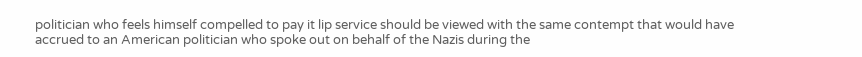politician who feels himself compelled to pay it lip service should be viewed with the same contempt that would have accrued to an American politician who spoke out on behalf of the Nazis during the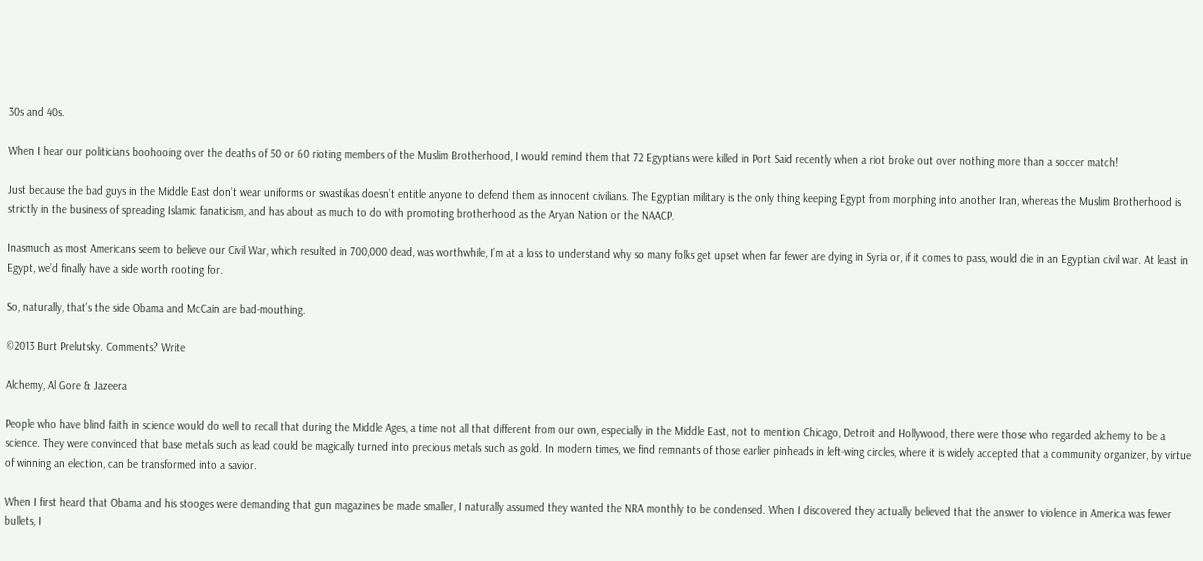30s and 40s.

When I hear our politicians boohooing over the deaths of 50 or 60 rioting members of the Muslim Brotherhood, I would remind them that 72 Egyptians were killed in Port Said recently when a riot broke out over nothing more than a soccer match!

Just because the bad guys in the Middle East don’t wear uniforms or swastikas doesn’t entitle anyone to defend them as innocent civilians. The Egyptian military is the only thing keeping Egypt from morphing into another Iran, whereas the Muslim Brotherhood is strictly in the business of spreading Islamic fanaticism, and has about as much to do with promoting brotherhood as the Aryan Nation or the NAACP.

Inasmuch as most Americans seem to believe our Civil War, which resulted in 700,000 dead, was worthwhile, I’m at a loss to understand why so many folks get upset when far fewer are dying in Syria or, if it comes to pass, would die in an Egyptian civil war. At least in Egypt, we’d finally have a side worth rooting for.

So, naturally, that’s the side Obama and McCain are bad-mouthing.

©2013 Burt Prelutsky. Comments? Write

Alchemy, Al Gore & Jazeera

People who have blind faith in science would do well to recall that during the Middle Ages, a time not all that different from our own, especially in the Middle East, not to mention Chicago, Detroit and Hollywood, there were those who regarded alchemy to be a science. They were convinced that base metals such as lead could be magically turned into precious metals such as gold. In modern times, we find remnants of those earlier pinheads in left-wing circles, where it is widely accepted that a community organizer, by virtue of winning an election, can be transformed into a savior.

When I first heard that Obama and his stooges were demanding that gun magazines be made smaller, I naturally assumed they wanted the NRA monthly to be condensed. When I discovered they actually believed that the answer to violence in America was fewer bullets, I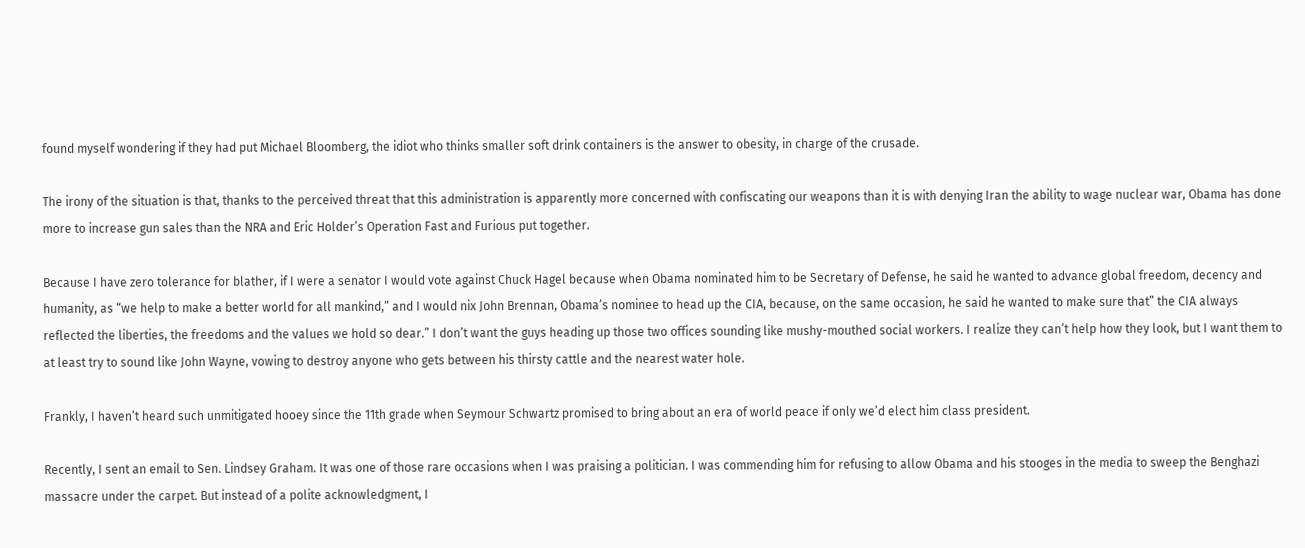found myself wondering if they had put Michael Bloomberg, the idiot who thinks smaller soft drink containers is the answer to obesity, in charge of the crusade.

The irony of the situation is that, thanks to the perceived threat that this administration is apparently more concerned with confiscating our weapons than it is with denying Iran the ability to wage nuclear war, Obama has done more to increase gun sales than the NRA and Eric Holder’s Operation Fast and Furious put together.

Because I have zero tolerance for blather, if I were a senator I would vote against Chuck Hagel because when Obama nominated him to be Secretary of Defense, he said he wanted to advance global freedom, decency and humanity, as “we help to make a better world for all mankind,” and I would nix John Brennan, Obama’s nominee to head up the CIA, because, on the same occasion, he said he wanted to make sure that” the CIA always reflected the liberties, the freedoms and the values we hold so dear.” I don’t want the guys heading up those two offices sounding like mushy-mouthed social workers. I realize they can’t help how they look, but I want them to at least try to sound like John Wayne, vowing to destroy anyone who gets between his thirsty cattle and the nearest water hole.

Frankly, I haven’t heard such unmitigated hooey since the 11th grade when Seymour Schwartz promised to bring about an era of world peace if only we’d elect him class president.

Recently, I sent an email to Sen. Lindsey Graham. It was one of those rare occasions when I was praising a politician. I was commending him for refusing to allow Obama and his stooges in the media to sweep the Benghazi massacre under the carpet. But instead of a polite acknowledgment, I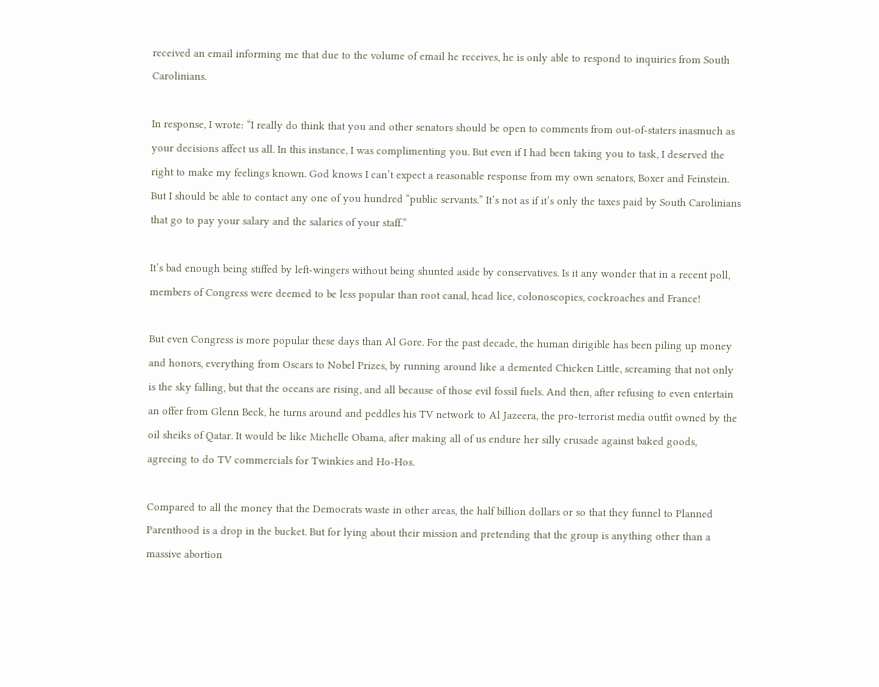received an email informing me that due to the volume of email he receives, he is only able to respond to inquiries from South Carolinians.

In response, I wrote: “I really do think that you and other senators should be open to comments from out-of-staters inasmuch as your decisions affect us all. In this instance, I was complimenting you. But even if I had been taking you to task, I deserved the right to make my feelings known. God knows I can’t expect a reasonable response from my own senators, Boxer and Feinstein. But I should be able to contact any one of you hundred “public servants.” It’s not as if it’s only the taxes paid by South Carolinians that go to pay your salary and the salaries of your staff.”

It’s bad enough being stiffed by left-wingers without being shunted aside by conservatives. Is it any wonder that in a recent poll, members of Congress were deemed to be less popular than root canal, head lice, colonoscopies, cockroaches and France!

But even Congress is more popular these days than Al Gore. For the past decade, the human dirigible has been piling up money and honors, everything from Oscars to Nobel Prizes, by running around like a demented Chicken Little, screaming that not only is the sky falling, but that the oceans are rising, and all because of those evil fossil fuels. And then, after refusing to even entertain an offer from Glenn Beck, he turns around and peddles his TV network to Al Jazeera, the pro-terrorist media outfit owned by the oil sheiks of Qatar. It would be like Michelle Obama, after making all of us endure her silly crusade against baked goods, agreeing to do TV commercials for Twinkies and Ho-Hos.

Compared to all the money that the Democrats waste in other areas, the half billion dollars or so that they funnel to Planned Parenthood is a drop in the bucket. But for lying about their mission and pretending that the group is anything other than a massive abortion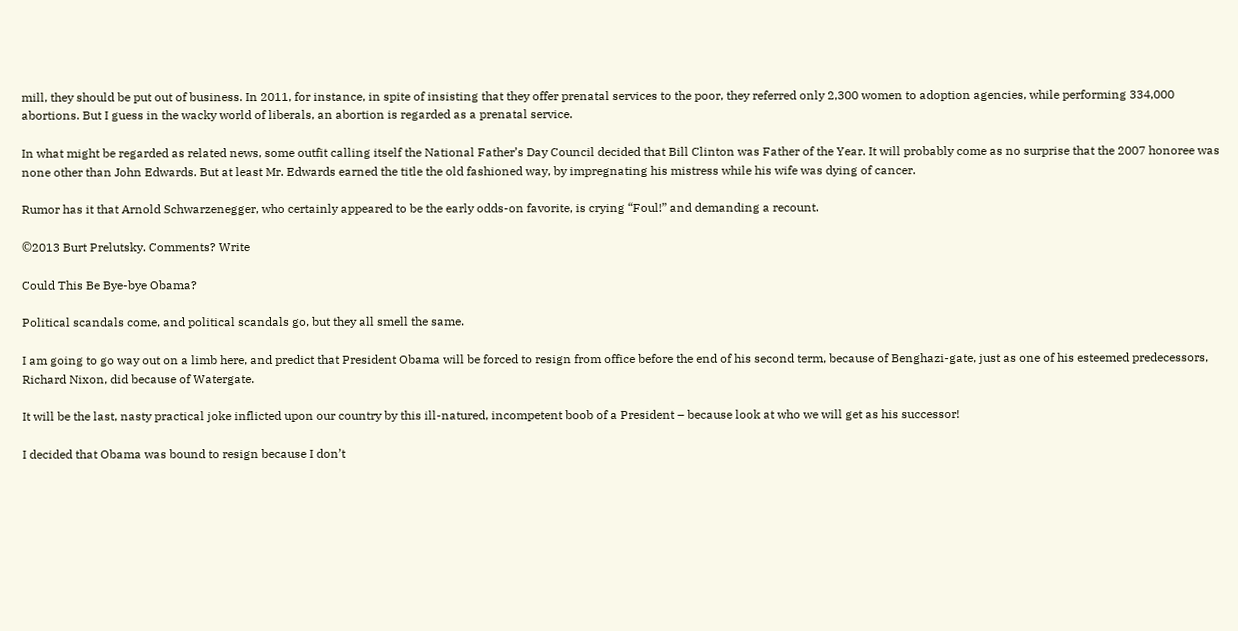mill, they should be put out of business. In 2011, for instance, in spite of insisting that they offer prenatal services to the poor, they referred only 2,300 women to adoption agencies, while performing 334,000 abortions. But I guess in the wacky world of liberals, an abortion is regarded as a prenatal service.

In what might be regarded as related news, some outfit calling itself the National Father’s Day Council decided that Bill Clinton was Father of the Year. It will probably come as no surprise that the 2007 honoree was none other than John Edwards. But at least Mr. Edwards earned the title the old fashioned way, by impregnating his mistress while his wife was dying of cancer.

Rumor has it that Arnold Schwarzenegger, who certainly appeared to be the early odds-on favorite, is crying “Foul!” and demanding a recount.

©2013 Burt Prelutsky. Comments? Write

Could This Be Bye-bye Obama?

Political scandals come, and political scandals go, but they all smell the same.

I am going to go way out on a limb here, and predict that President Obama will be forced to resign from office before the end of his second term, because of Benghazi-gate, just as one of his esteemed predecessors, Richard Nixon, did because of Watergate.

It will be the last, nasty practical joke inflicted upon our country by this ill-natured, incompetent boob of a President – because look at who we will get as his successor!

I decided that Obama was bound to resign because I don’t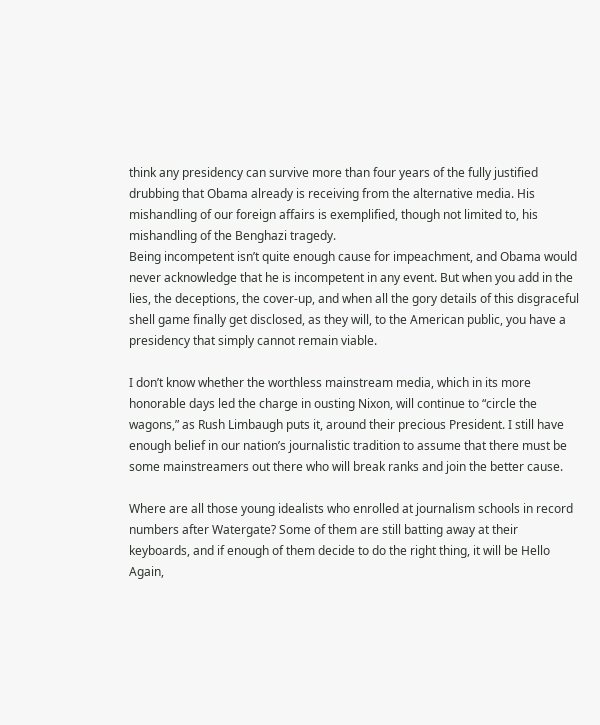think any presidency can survive more than four years of the fully justified drubbing that Obama already is receiving from the alternative media. His mishandling of our foreign affairs is exemplified, though not limited to, his mishandling of the Benghazi tragedy.
Being incompetent isn’t quite enough cause for impeachment, and Obama would never acknowledge that he is incompetent in any event. But when you add in the lies, the deceptions, the cover-up, and when all the gory details of this disgraceful shell game finally get disclosed, as they will, to the American public, you have a presidency that simply cannot remain viable.

I don’t know whether the worthless mainstream media, which in its more honorable days led the charge in ousting Nixon, will continue to “circle the wagons,” as Rush Limbaugh puts it, around their precious President. I still have enough belief in our nation’s journalistic tradition to assume that there must be some mainstreamers out there who will break ranks and join the better cause.

Where are all those young idealists who enrolled at journalism schools in record numbers after Watergate? Some of them are still batting away at their keyboards, and if enough of them decide to do the right thing, it will be Hello Again,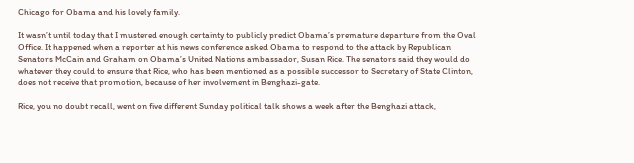Chicago for Obama and his lovely family.

It wasn’t until today that I mustered enough certainty to publicly predict Obama’s premature departure from the Oval Office. It happened when a reporter at his news conference asked Obama to respond to the attack by Republican Senators McCain and Graham on Obama’s United Nations ambassador, Susan Rice. The senators said they would do whatever they could to ensure that Rice, who has been mentioned as a possible successor to Secretary of State Clinton, does not receive that promotion, because of her involvement in Benghazi-gate.

Rice, you no doubt recall, went on five different Sunday political talk shows a week after the Benghazi attack,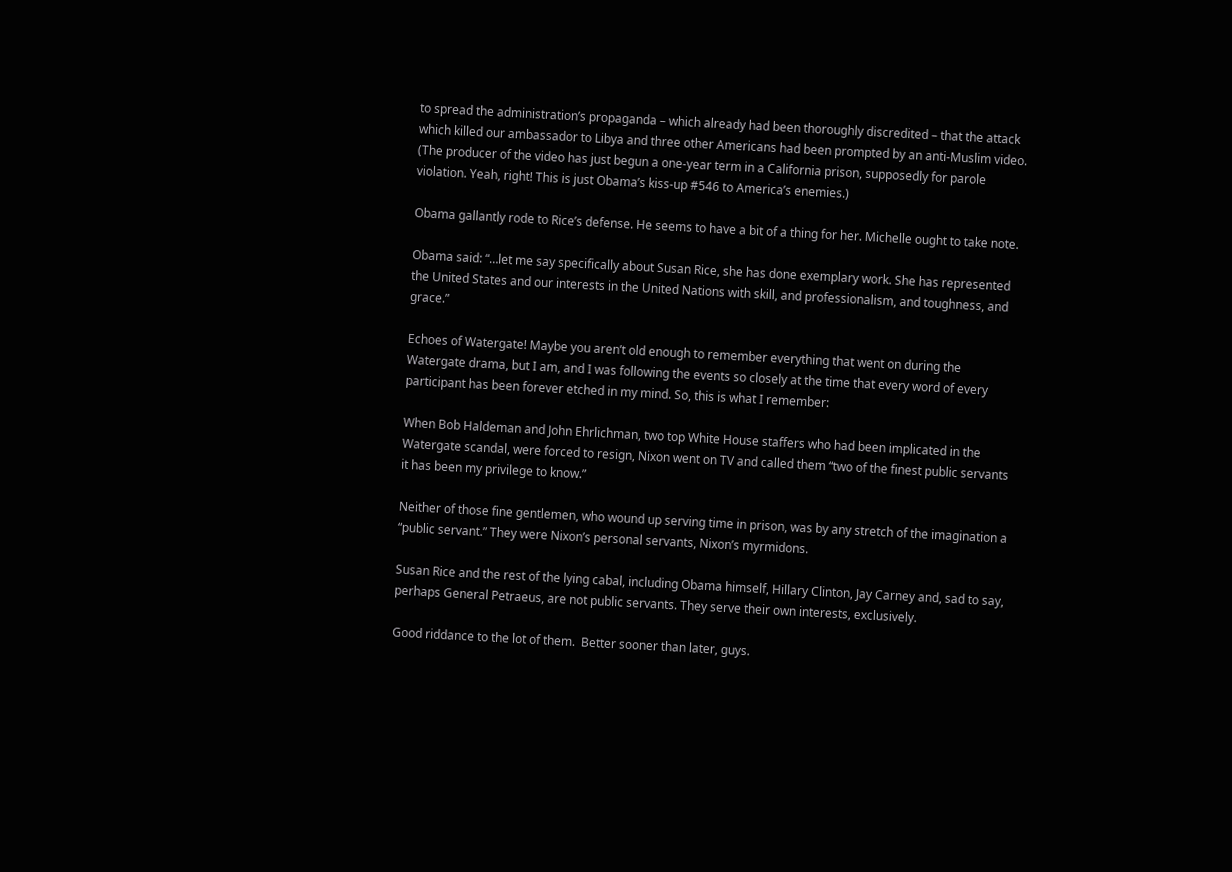to spread the administration’s propaganda – which already had been thoroughly discredited – that the attack which killed our ambassador to Libya and three other Americans had been prompted by an anti-Muslim video. (The producer of the video has just begun a one-year term in a California prison, supposedly for parole violation. Yeah, right! This is just Obama’s kiss-up #546 to America’s enemies.)

Obama gallantly rode to Rice’s defense. He seems to have a bit of a thing for her. Michelle ought to take note.

Obama said: “…let me say specifically about Susan Rice, she has done exemplary work. She has represented the United States and our interests in the United Nations with skill, and professionalism, and toughness, and grace.”

Echoes of Watergate! Maybe you aren’t old enough to remember everything that went on during the Watergate drama, but I am, and I was following the events so closely at the time that every word of every participant has been forever etched in my mind. So, this is what I remember:

When Bob Haldeman and John Ehrlichman, two top White House staffers who had been implicated in the Watergate scandal, were forced to resign, Nixon went on TV and called them “two of the finest public servants it has been my privilege to know.”

Neither of those fine gentlemen, who wound up serving time in prison, was by any stretch of the imagination a “public servant.” They were Nixon’s personal servants, Nixon’s myrmidons.

Susan Rice and the rest of the lying cabal, including Obama himself, Hillary Clinton, Jay Carney and, sad to say, perhaps General Petraeus, are not public servants. They serve their own interests, exclusively.

Good riddance to the lot of them.  Better sooner than later, guys.